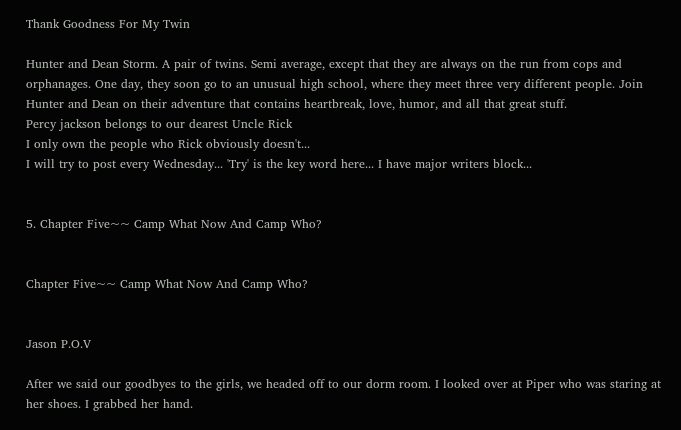Thank Goodness For My Twin

Hunter and Dean Storm. A pair of twins. Semi average, except that they are always on the run from cops and orphanages. One day, they soon go to an unusual high school, where they meet three very different people. Join Hunter and Dean on their adventure that contains heartbreak, love, humor, and all that great stuff.
Percy jackson belongs to our dearest Uncle Rick
I only own the people who Rick obviously doesn't...
I will try to post every Wednesday... 'Try' is the key word here... I have major writers block...


5. Chapter Five~~ Camp What Now And Camp Who?


Chapter Five~~ Camp What Now And Camp Who?


Jason P.O.V

After we said our goodbyes to the girls, we headed off to our dorm room. I looked over at Piper who was staring at her shoes. I grabbed her hand.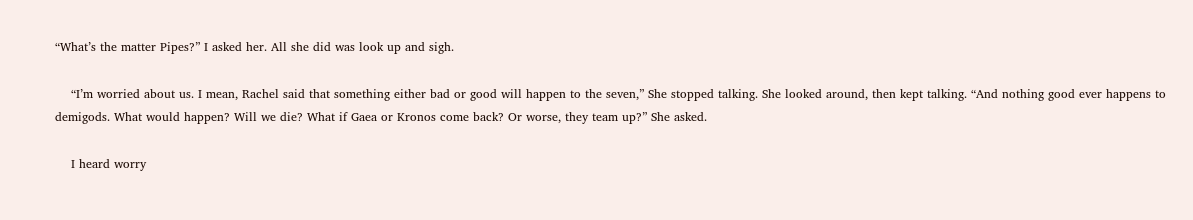“What’s the matter Pipes?” I asked her. All she did was look up and sigh.

    “I’m worried about us. I mean, Rachel said that something either bad or good will happen to the seven,” She stopped talking. She looked around, then kept talking. “And nothing good ever happens to demigods. What would happen? Will we die? What if Gaea or Kronos come back? Or worse, they team up?” She asked.

    I heard worry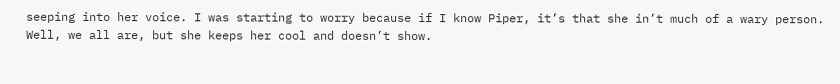seeping into her voice. I was starting to worry because if I know Piper, it’s that she in’t much of a wary person. Well, we all are, but she keeps her cool and doesn’t show.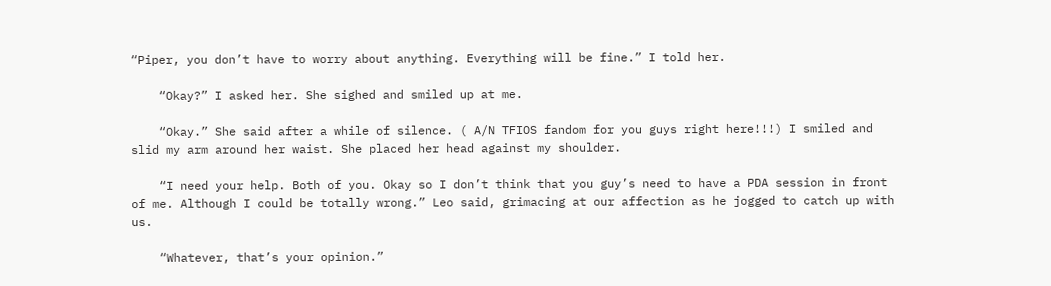“Piper, you don’t have to worry about anything. Everything will be fine.” I told her.

    “Okay?” I asked her. She sighed and smiled up at me.

    “Okay.” She said after a while of silence. ( A/N TFIOS fandom for you guys right here!!!) I smiled and slid my arm around her waist. She placed her head against my shoulder.

    “I need your help. Both of you. Okay so I don’t think that you guy’s need to have a PDA session in front of me. Although I could be totally wrong.” Leo said, grimacing at our affection as he jogged to catch up with us.

    “Whatever, that’s your opinion.”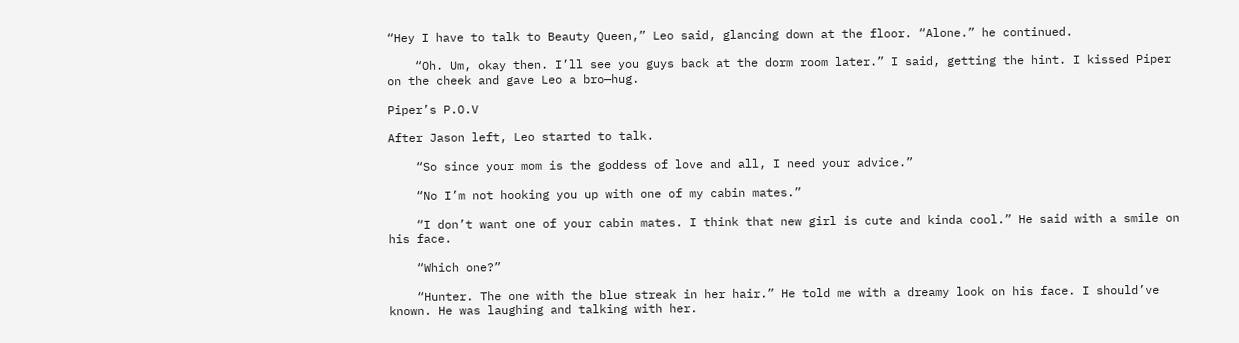“Hey I have to talk to Beauty Queen,” Leo said, glancing down at the floor. “Alone.” he continued.

    “Oh. Um, okay then. I’ll see you guys back at the dorm room later.” I said, getting the hint. I kissed Piper on the cheek and gave Leo a bro—hug.

Piper’s P.O.V

After Jason left, Leo started to talk.

    “So since your mom is the goddess of love and all, I need your advice.”

    “No I’m not hooking you up with one of my cabin mates.”

    “I don’t want one of your cabin mates. I think that new girl is cute and kinda cool.” He said with a smile on his face.

    “Which one?”

    “Hunter. The one with the blue streak in her hair.” He told me with a dreamy look on his face. I should’ve known. He was laughing and talking with her.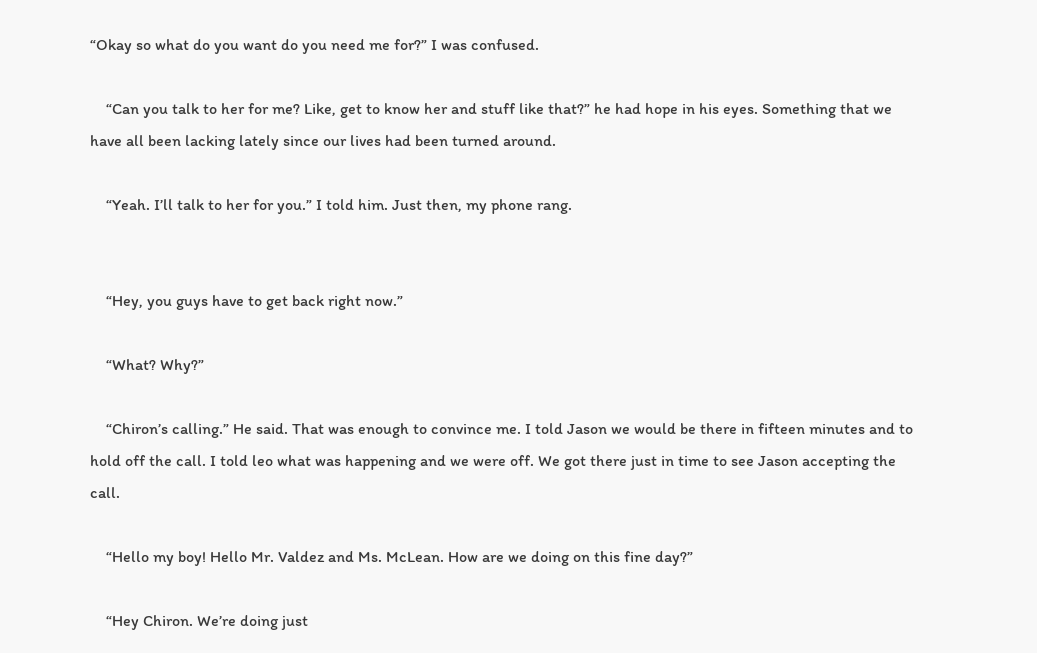“Okay so what do you want do you need me for?” I was confused.

    “Can you talk to her for me? Like, get to know her and stuff like that?” he had hope in his eyes. Something that we have all been lacking lately since our lives had been turned around.

    “Yeah. I’ll talk to her for you.” I told him. Just then, my phone rang.


    “Hey, you guys have to get back right now.”

    “What? Why?”

    “Chiron’s calling.” He said. That was enough to convince me. I told Jason we would be there in fifteen minutes and to hold off the call. I told leo what was happening and we were off. We got there just in time to see Jason accepting the call.

    “Hello my boy! Hello Mr. Valdez and Ms. McLean. How are we doing on this fine day?”

    “Hey Chiron. We’re doing just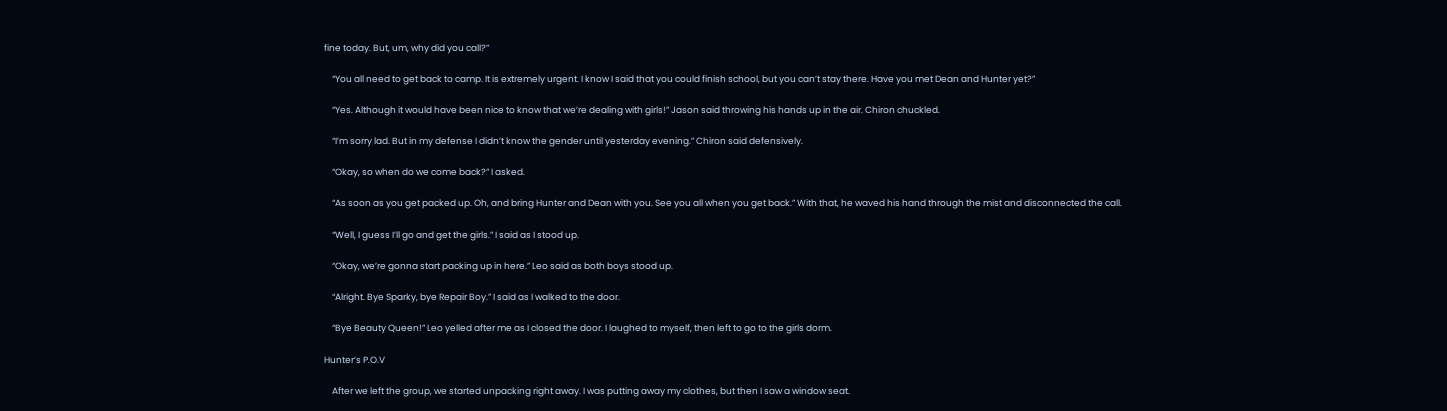fine today. But, um, why did you call?”

    “You all need to get back to camp. It is extremely urgent. I know I said that you could finish school, but you can’t stay there. Have you met Dean and Hunter yet?”

    “Yes. Although it would have been nice to know that we’re dealing with girls!” Jason said throwing his hands up in the air. Chiron chuckled.

    “I’m sorry lad. But in my defense I didn’t know the gender until yesterday evening.” Chiron said defensively.

    “Okay, so when do we come back?” I asked.

    “As soon as you get packed up. Oh, and bring Hunter and Dean with you. See you all when you get back.” With that, he waved his hand through the mist and disconnected the call.

    “Well, I guess I’ll go and get the girls.” I said as I stood up.

    “Okay, we’re gonna start packing up in here.” Leo said as both boys stood up.

    “Alright. Bye Sparky, bye Repair Boy.” I said as I walked to the door.

    “Bye Beauty Queen!” Leo yelled after me as I closed the door. I laughed to myself, then left to go to the girls dorm.

Hunter’s P.O.V

    After we left the group, we started unpacking right away. I was putting away my clothes, but then I saw a window seat.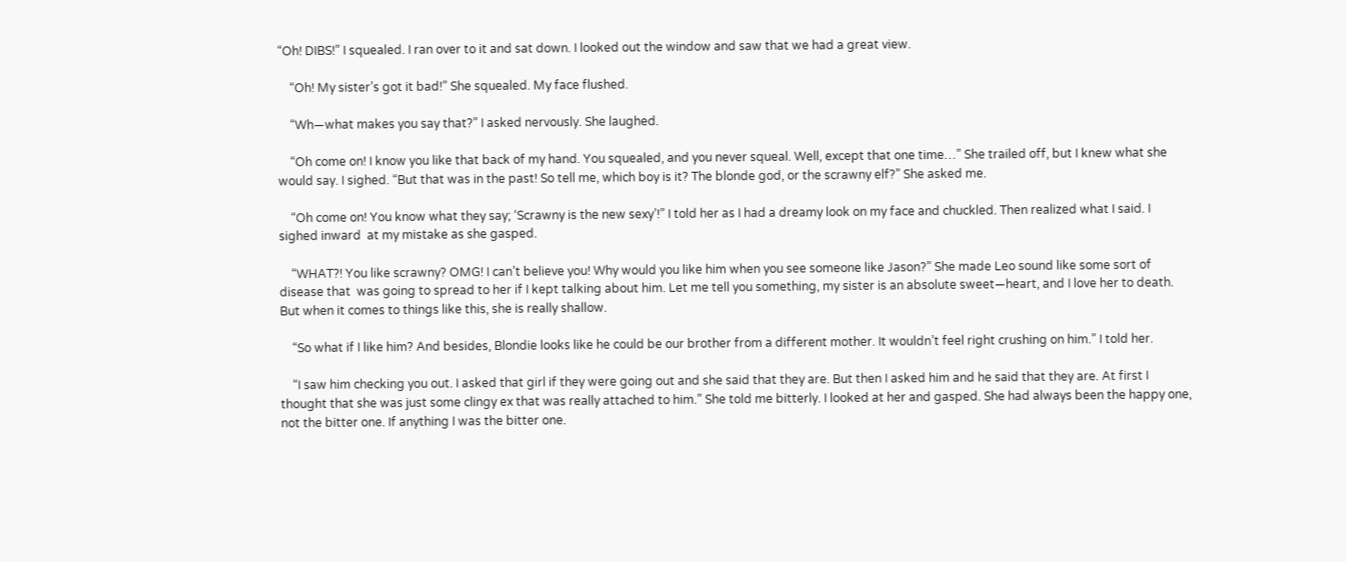“Oh! DIBS!” I squealed. I ran over to it and sat down. I looked out the window and saw that we had a great view.

    “Oh! My sister’s got it bad!” She squealed. My face flushed.

    “Wh—what makes you say that?” I asked nervously. She laughed.

    “Oh come on! I know you like that back of my hand. You squealed, and you never squeal. Well, except that one time…” She trailed off, but I knew what she would say. I sighed. “But that was in the past! So tell me, which boy is it? The blonde god, or the scrawny elf?” She asked me.

    “Oh come on! You know what they say; ‘Scrawny is the new sexy’!” I told her as I had a dreamy look on my face and chuckled. Then realized what I said. I sighed inward  at my mistake as she gasped.

    “WHAT?! You like scrawny? OMG! I can’t believe you! Why would you like him when you see someone like Jason?” She made Leo sound like some sort of disease that  was going to spread to her if I kept talking about him. Let me tell you something, my sister is an absolute sweet—heart, and I love her to death. But when it comes to things like this, she is really shallow.

    “So what if I like him? And besides, Blondie looks like he could be our brother from a different mother. It wouldn’t feel right crushing on him.” I told her.

    “I saw him checking you out. I asked that girl if they were going out and she said that they are. But then I asked him and he said that they are. At first I thought that she was just some clingy ex that was really attached to him.” She told me bitterly. I looked at her and gasped. She had always been the happy one, not the bitter one. If anything I was the bitter one.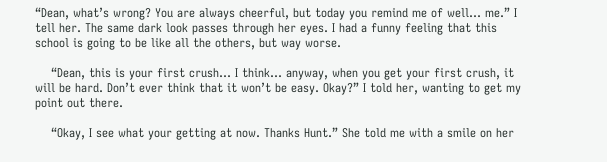“Dean, what’s wrong? You are always cheerful, but today you remind me of well… me.” I tell her. The same dark look passes through her eyes. I had a funny feeling that this school is going to be like all the others, but way worse.

    “Dean, this is your first crush… I think… anyway, when you get your first crush, it will be hard. Don’t ever think that it won’t be easy. Okay?” I told her, wanting to get my point out there.

    “Okay, I see what your getting at now. Thanks Hunt.” She told me with a smile on her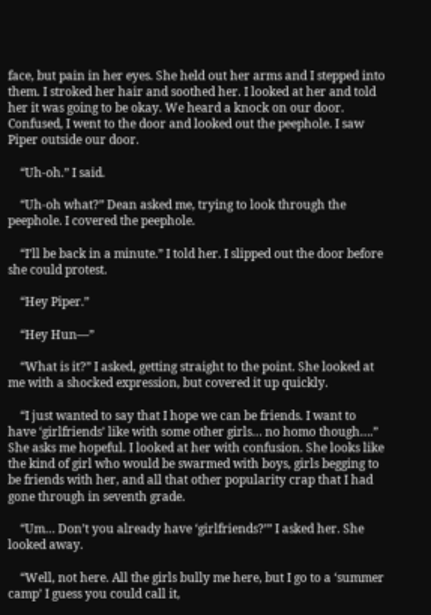face, but pain in her eyes. She held out her arms and I stepped into them. I stroked her hair and soothed her. I looked at her and told her it was going to be okay. We heard a knock on our door. Confused, I went to the door and looked out the peephole. I saw Piper outside our door.

    “Uh-oh.” I said.

    “Uh-oh what?” Dean asked me, trying to look through the peephole. I covered the peephole.

    “I’ll be back in a minute.” I told her. I slipped out the door before she could protest.

    “Hey Piper.”

    “Hey Hun—”

    “What is it?” I asked, getting straight to the point. She looked at me with a shocked expression, but covered it up quickly.

    “I just wanted to say that I hope we can be friends. I want to have ‘girlfriends’ like with some other girls… no homo though….” She asks me hopeful. I looked at her with confusion. She looks like the kind of girl who would be swarmed with boys, girls begging to be friends with her, and all that other popularity crap that I had gone through in seventh grade.

    “Um… Don’t you already have ‘girlfriends?’” I asked her. She looked away.

    “Well, not here. All the girls bully me here, but I go to a ‘summer camp’ I guess you could call it,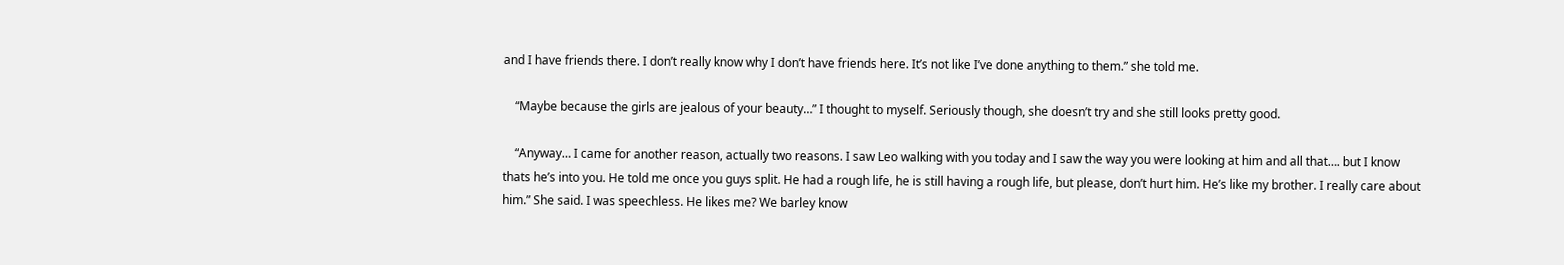and I have friends there. I don’t really know why I don’t have friends here. It’s not like I’ve done anything to them.” she told me.

    “Maybe because the girls are jealous of your beauty…” I thought to myself. Seriously though, she doesn’t try and she still looks pretty good.

    “Anyway… I came for another reason, actually two reasons. I saw Leo walking with you today and I saw the way you were looking at him and all that…. but I know thats he’s into you. He told me once you guys split. He had a rough life, he is still having a rough life, but please, don’t hurt him. He’s like my brother. I really care about him.” She said. I was speechless. He likes me? We barley know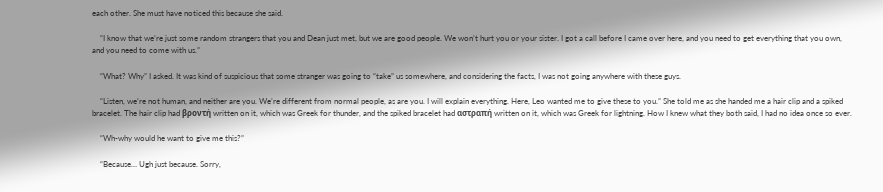each other. She must have noticed this because she said.

    “I know that we’re just some random strangers that you and Dean just met, but we are good people. We won’t hurt you or your sister. I got a call before I came over here, and you need to get everything that you own, and you need to come with us.”

    “What? Why” I asked. It was kind of suspicious that some stranger was going to “take” us somewhere, and considering the facts, I was not going anywhere with these guys.

    “Listen, we’re not human, and neither are you. We’re different from normal people, as are you. I will explain everything. Here, Leo wanted me to give these to you.” She told me as she handed me a hair clip and a spiked bracelet. The hair clip had βροντή written on it, which was Greek for thunder, and the spiked bracelet had αστραπή written on it, which was Greek for lightning. How I knew what they both said, I had no idea once so ever.

    “Wh-why would he want to give me this?”

    “Because… Ugh just because. Sorry,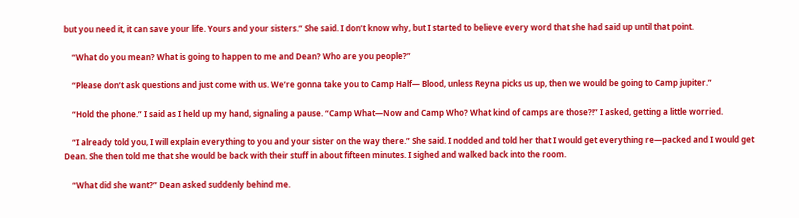but you need it, it can save your life. Yours and your sisters.” She said. I don’t know why, but I started to believe every word that she had said up until that point.

    “What do you mean? What is going to happen to me and Dean? Who are you people?”

    “Please don’t ask questions and just come with us. We’re gonna take you to Camp Half— Blood, unless Reyna picks us up, then we would be going to Camp jupiter.”

    “Hold the phone.” I said as I held up my hand, signaling a pause. “Camp What—Now and Camp Who? What kind of camps are those?!” I asked, getting a little worried.

    “I already told you, I will explain everything to you and your sister on the way there.” She said. I nodded and told her that I would get everything re—packed and I would get Dean. She then told me that she would be back with their stuff in about fifteen minutes. I sighed and walked back into the room.

    “What did she want?” Dean asked suddenly behind me.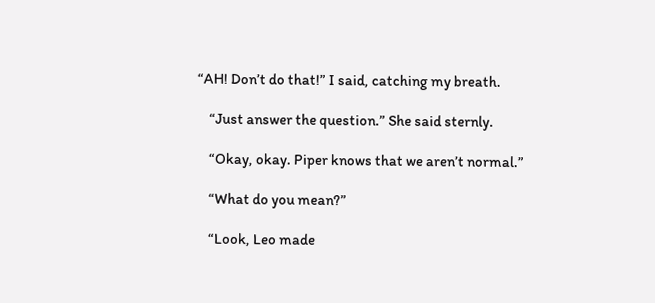“AH! Don’t do that!” I said, catching my breath.

    “Just answer the question.” She said sternly.

    “Okay, okay. Piper knows that we aren’t normal.”

    “What do you mean?”

    “Look, Leo made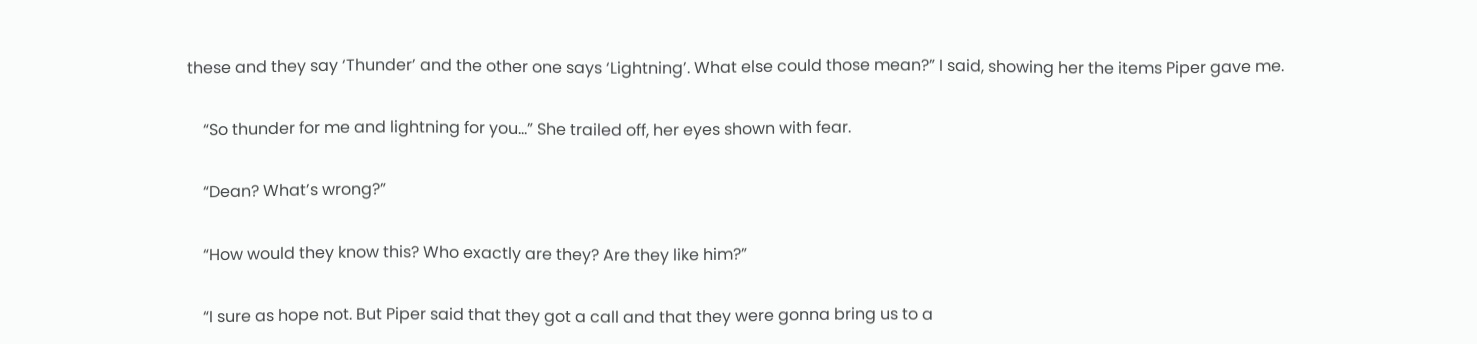these and they say ‘Thunder’ and the other one says ‘Lightning’. What else could those mean?” I said, showing her the items Piper gave me.

    “So thunder for me and lightning for you…” She trailed off, her eyes shown with fear.

    “Dean? What’s wrong?”

    “How would they know this? Who exactly are they? Are they like him?”

    “I sure as hope not. But Piper said that they got a call and that they were gonna bring us to a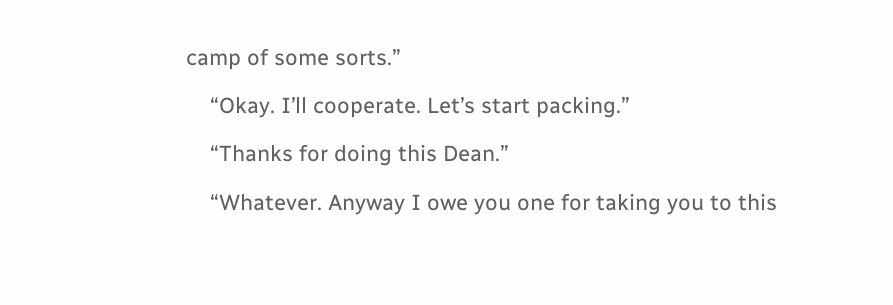camp of some sorts.”

    “Okay. I’ll cooperate. Let’s start packing.”

    “Thanks for doing this Dean.”

    “Whatever. Anyway I owe you one for taking you to this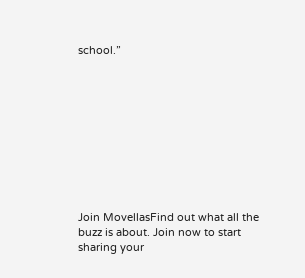school.”










Join MovellasFind out what all the buzz is about. Join now to start sharing your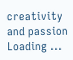creativity and passion
Loading ...